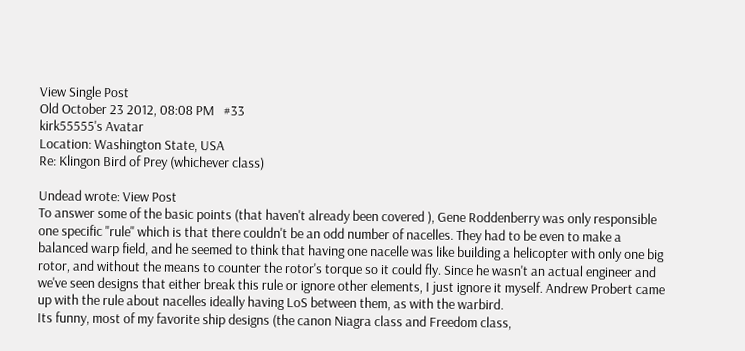View Single Post
Old October 23 2012, 08:08 PM   #33
kirk55555's Avatar
Location: Washington State, USA
Re: Klingon Bird of Prey (whichever class)

Undead wrote: View Post
To answer some of the basic points (that haven't already been covered ), Gene Roddenberry was only responsible one specific "rule" which is that there couldn't be an odd number of nacelles. They had to be even to make a balanced warp field, and he seemed to think that having one nacelle was like building a helicopter with only one big rotor, and without the means to counter the rotor's torque so it could fly. Since he wasn't an actual engineer and we've seen designs that either break this rule or ignore other elements, I just ignore it myself. Andrew Probert came up with the rule about nacelles ideally having LoS between them, as with the warbird.
Its funny, most of my favorite ship designs (the canon Niagra class and Freedom class,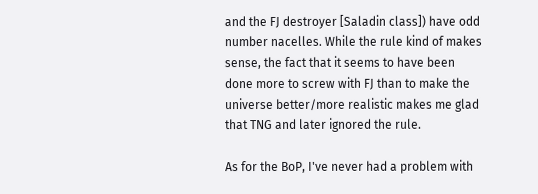and the FJ destroyer [Saladin class]) have odd number nacelles. While the rule kind of makes sense, the fact that it seems to have been done more to screw with FJ than to make the universe better/more realistic makes me glad that TNG and later ignored the rule.

As for the BoP, I've never had a problem with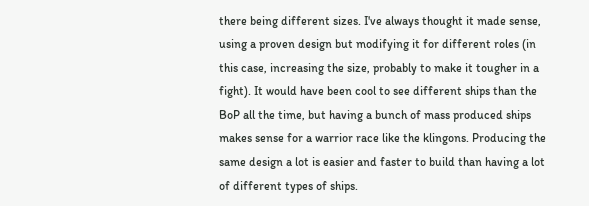there being different sizes. I've always thought it made sense, using a proven design but modifying it for different roles (in this case, increasing the size, probably to make it tougher in a fight). It would have been cool to see different ships than the BoP all the time, but having a bunch of mass produced ships makes sense for a warrior race like the klingons. Producing the same design a lot is easier and faster to build than having a lot of different types of ships.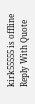kirk55555 is offline   Reply With Quote